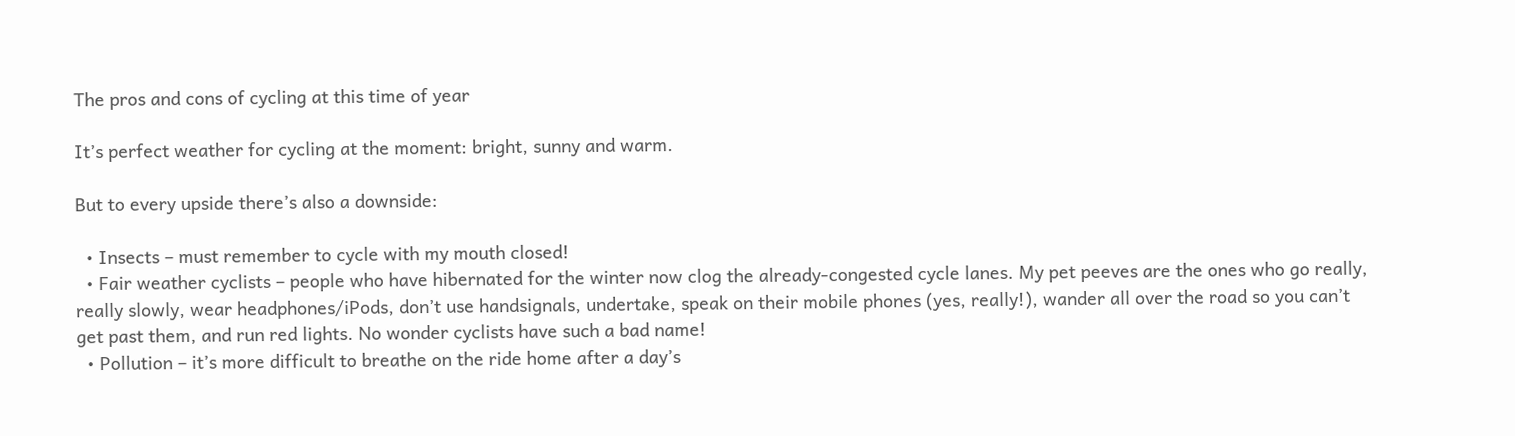The pros and cons of cycling at this time of year

It’s perfect weather for cycling at the moment: bright, sunny and warm.

But to every upside there’s also a downside:

  • Insects – must remember to cycle with my mouth closed!
  • Fair weather cyclists – people who have hibernated for the winter now clog the already-congested cycle lanes. My pet peeves are the ones who go really, really slowly, wear headphones/iPods, don’t use handsignals, undertake, speak on their mobile phones (yes, really!), wander all over the road so you can’t get past them, and run red lights. No wonder cyclists have such a bad name!
  • Pollution – it’s more difficult to breathe on the ride home after a day’s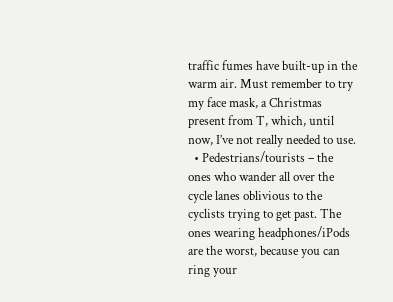traffic fumes have built-up in the warm air. Must remember to try my face mask, a Christmas present from T, which, until now, I’ve not really needed to use.
  • Pedestrians/tourists – the ones who wander all over the cycle lanes oblivious to the cyclists trying to get past. The ones wearing headphones/iPods are the worst, because you can ring your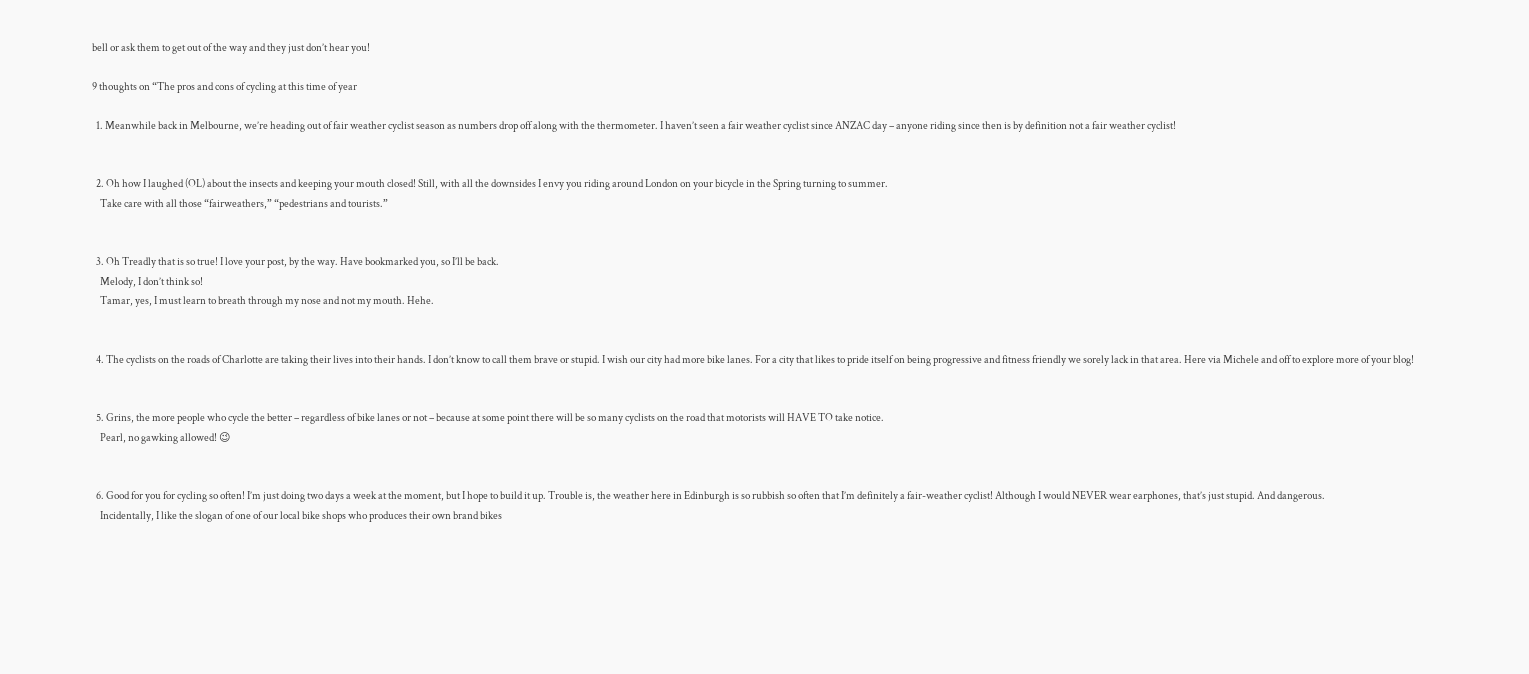bell or ask them to get out of the way and they just don’t hear you!

9 thoughts on “The pros and cons of cycling at this time of year

  1. Meanwhile back in Melbourne, we’re heading out of fair weather cyclist season as numbers drop off along with the thermometer. I haven’t seen a fair weather cyclist since ANZAC day – anyone riding since then is by definition not a fair weather cyclist!


  2. Oh how I laughed (OL) about the insects and keeping your mouth closed! Still, with all the downsides I envy you riding around London on your bicycle in the Spring turning to summer.
    Take care with all those “fairweathers,” “pedestrians and tourists.”


  3. Oh Treadly that is so true! I love your post, by the way. Have bookmarked you, so I’ll be back.
    Melody, I don’t think so!
    Tamar, yes, I must learn to breath through my nose and not my mouth. Hehe.


  4. The cyclists on the roads of Charlotte are taking their lives into their hands. I don’t know to call them brave or stupid. I wish our city had more bike lanes. For a city that likes to pride itself on being progressive and fitness friendly we sorely lack in that area. Here via Michele and off to explore more of your blog!


  5. Grins, the more people who cycle the better – regardless of bike lanes or not – because at some point there will be so many cyclists on the road that motorists will HAVE TO take notice.
    Pearl, no gawking allowed! 😉


  6. Good for you for cycling so often! I’m just doing two days a week at the moment, but I hope to build it up. Trouble is, the weather here in Edinburgh is so rubbish so often that I’m definitely a fair-weather cyclist! Although I would NEVER wear earphones, that’s just stupid. And dangerous.
    Incidentally, I like the slogan of one of our local bike shops who produces their own brand bikes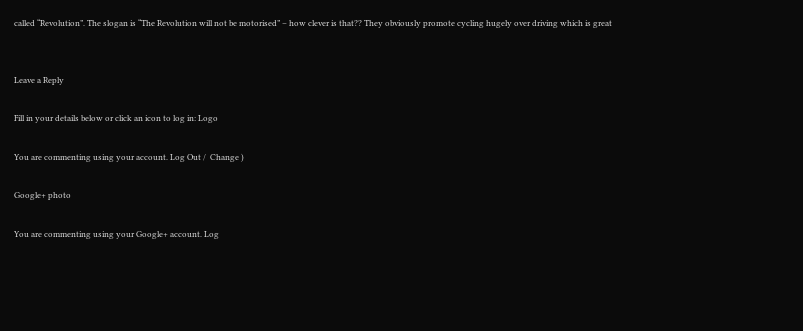called “Revolution”. The slogan is “The Revolution will not be motorised” – how clever is that?? They obviously promote cycling hugely over driving which is great


Leave a Reply

Fill in your details below or click an icon to log in: Logo

You are commenting using your account. Log Out /  Change )

Google+ photo

You are commenting using your Google+ account. Log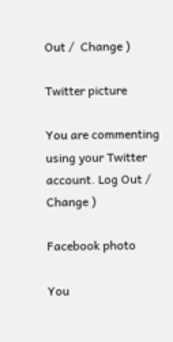Out /  Change )

Twitter picture

You are commenting using your Twitter account. Log Out /  Change )

Facebook photo

You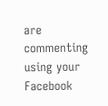are commenting using your Facebook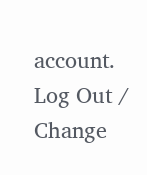account. Log Out /  Change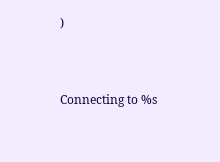)


Connecting to %s